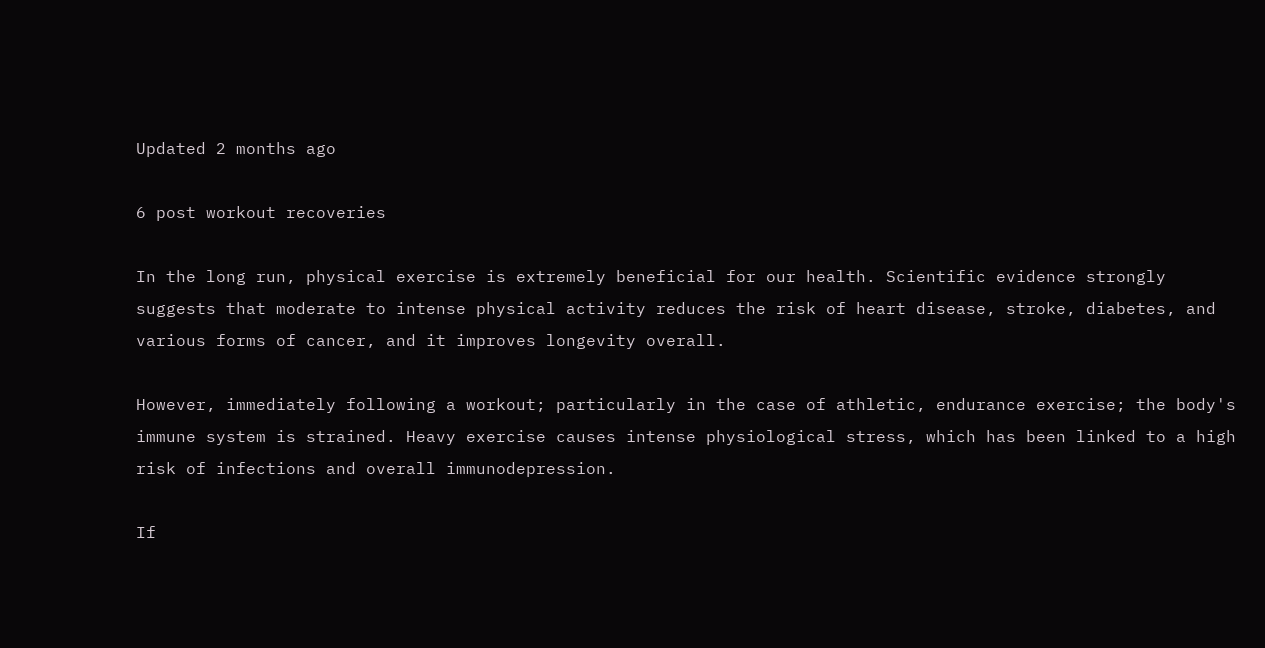Updated 2 months ago

6 post workout recoveries

In the long run, physical exercise is extremely beneficial for our health. Scientific evidence strongly suggests that moderate to intense physical activity reduces the risk of heart disease, stroke, diabetes, and various forms of cancer, and it improves longevity overall.

However, immediately following a workout; particularly in the case of athletic, endurance exercise; the body's immune system is strained. Heavy exercise causes intense physiological stress, which has been linked to a high risk of infections and overall immunodepression.

If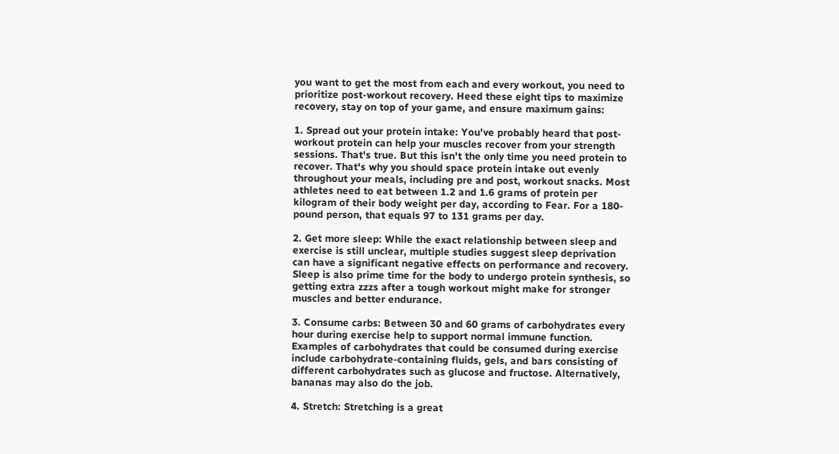you want to get the most from each and every workout, you need to prioritize post-workout recovery. Heed these eight tips to maximize recovery, stay on top of your game, and ensure maximum gains:

1. Spread out your protein intake: You've probably heard that post-workout protein can help your muscles recover from your strength sessions. That's true. But this isn't the only time you need protein to recover. That's why you should space protein intake out evenly throughout your meals, including pre and post, workout snacks. Most athletes need to eat between 1.2 and 1.6 grams of protein per kilogram of their body weight per day, according to Fear. For a 180-pound person, that equals 97 to 131 grams per day.

2. Get more sleep: While the exact relationship between sleep and exercise is still unclear, multiple studies suggest sleep deprivation can have a significant negative effects on performance and recovery. Sleep is also prime time for the body to undergo protein synthesis, so getting extra zzzs after a tough workout might make for stronger muscles and better endurance.

3. Consume carbs: Between 30 and 60 grams of carbohydrates every hour during exercise help to support normal immune function. Examples of carbohydrates that could be consumed during exercise include carbohydrate-containing fluids, gels, and bars consisting of different carbohydrates such as glucose and fructose. Alternatively, bananas may also do the job.

4. Stretch: Stretching is a great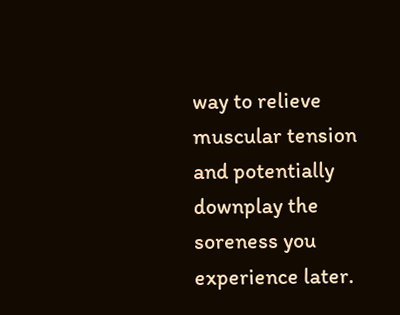way to relieve muscular tension and potentially downplay the soreness you experience later.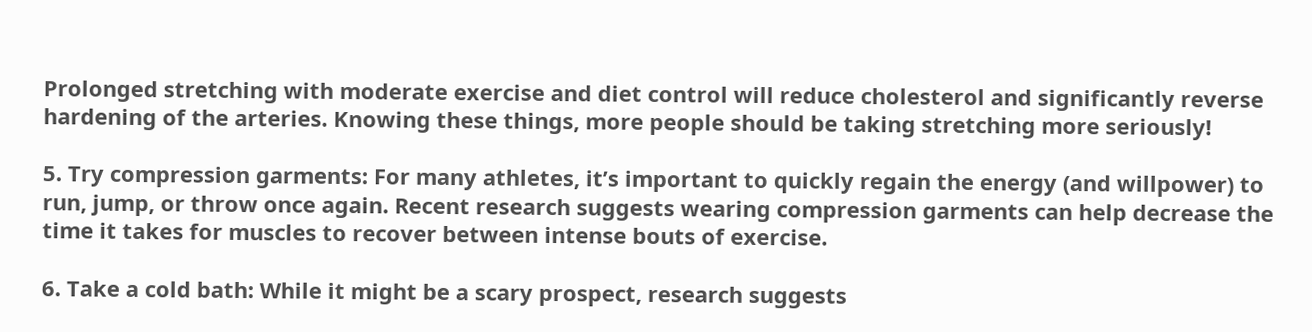Prolonged stretching with moderate exercise and diet control will reduce cholesterol and significantly reverse hardening of the arteries. Knowing these things, more people should be taking stretching more seriously!

5. Try compression garments: For many athletes, it’s important to quickly regain the energy (and willpower) to run, jump, or throw once again. Recent research suggests wearing compression garments can help decrease the time it takes for muscles to recover between intense bouts of exercise.

6. Take a cold bath: While it might be a scary prospect, research suggests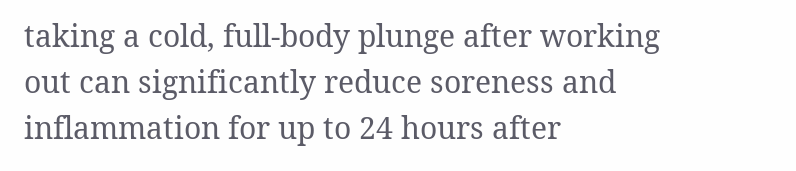taking a cold, full-body plunge after working out can significantly reduce soreness and inflammation for up to 24 hours after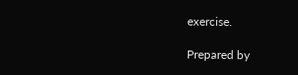exercise.

Prepared by